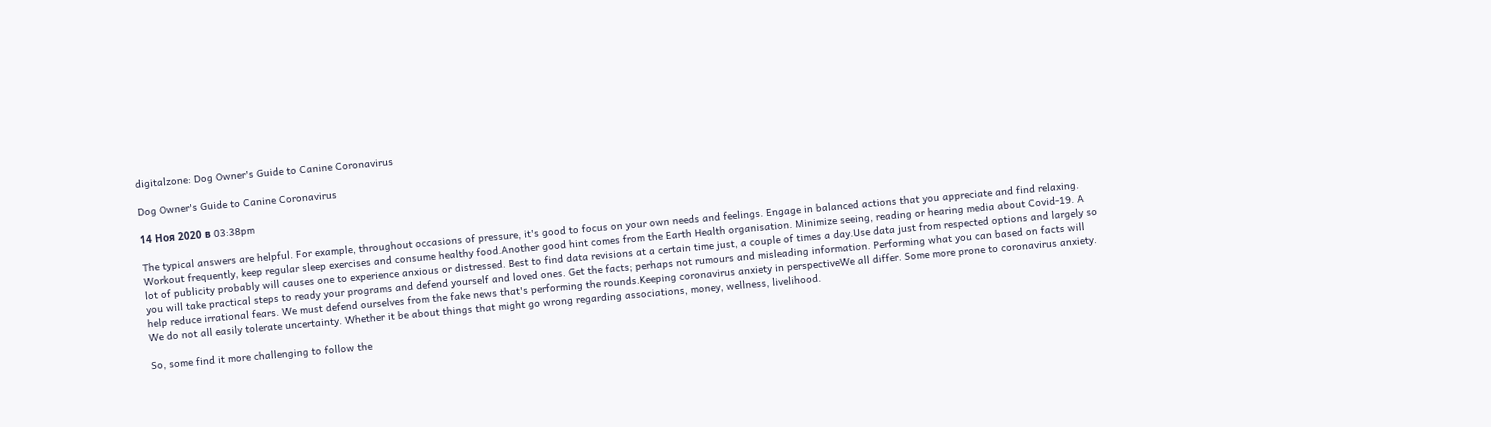digitalzone: Dog Owner's Guide to Canine Coronavirus

Dog Owner's Guide to Canine Coronavirus

14 Ноя 2020 в 03:38pm

The typical answers are helpful. For example, throughout occasions of pressure, it's good to focus on your own needs and feelings. Engage in balanced actions that you appreciate and find relaxing. Workout frequently, keep regular sleep exercises and consume healthy food.Another good hint comes from the Earth Health organisation. Minimize seeing, reading or hearing media about Covid-19. A lot of publicity probably will causes one to experience anxious or distressed. Best to find data revisions at a certain time just, a couple of times a day.Use data just from respected options and largely so you will take practical steps to ready your programs and defend yourself and loved ones. Get the facts; perhaps not rumours and misleading information. Performing what you can based on facts will help reduce irrational fears. We must defend ourselves from the fake news that's performing the rounds.Keeping coronavirus anxiety in perspectiveWe all differ. Some more prone to coronavirus anxiety. We do not all easily tolerate uncertainty. Whether it be about things that might go wrong regarding associations, money, wellness, livelihood.

So, some find it more challenging to follow the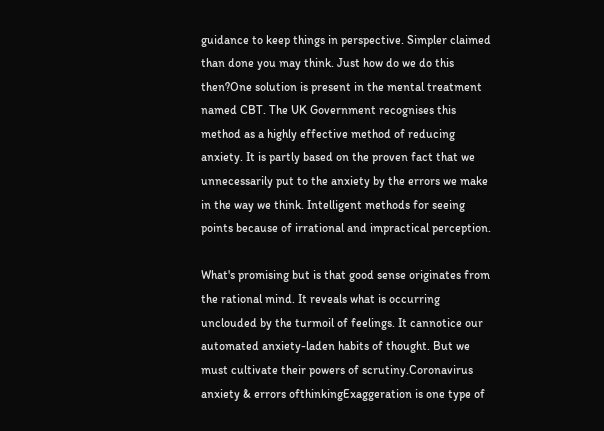guidance to keep things in perspective. Simpler claimed than done you may think. Just how do we do this then?One solution is present in the mental treatment named CBT. The UK Government recognises this method as a highly effective method of reducing anxiety. It is partly based on the proven fact that we unnecessarily put to the anxiety by the errors we make in the way we think. Intelligent methods for seeing points because of irrational and impractical perception.

What's promising but is that good sense originates from the rational mind. It reveals what is occurring unclouded by the turmoil of feelings. It cannotice our automated anxiety-laden habits of thought. But we must cultivate their powers of scrutiny.Coronavirus anxiety & errors ofthinkingExaggeration is one type of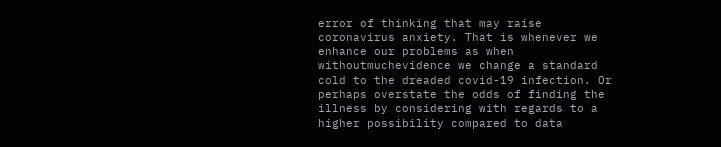error of thinking that may raise coronavirus anxiety. That is whenever we enhance our problems as when withoutmuchevidence we change a standard cold to the dreaded covid-19 infection. Or perhaps overstate the odds of finding the illness by considering with regards to a higher possibility compared to data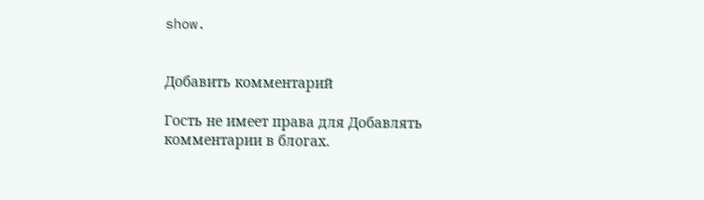show.


Добавить комментарий

Гость не имеет права для Добавлять комментарии в блогах.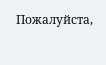Пожалуйста,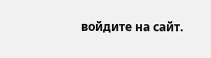войдите на сайт.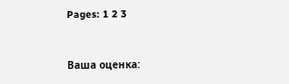Pages: 1 2 3


Ваша оценка: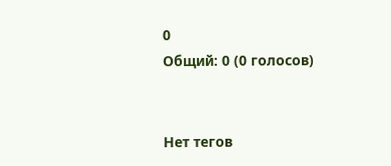0
Общий: 0 (0 голосов)


Нет тегов